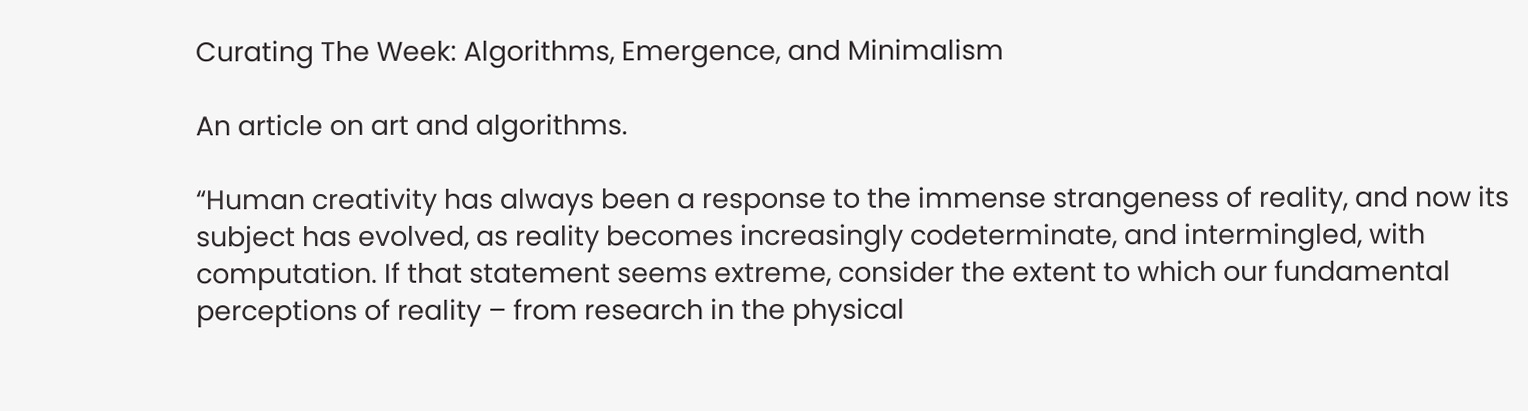Curating The Week: Algorithms, Emergence, and Minimalism

An article on art and algorithms.

“Human creativity has always been a response to the immense strangeness of reality, and now its subject has evolved, as reality becomes increasingly codeterminate, and intermingled, with computation. If that statement seems extreme, consider the extent to which our fundamental perceptions of reality – from research in the physical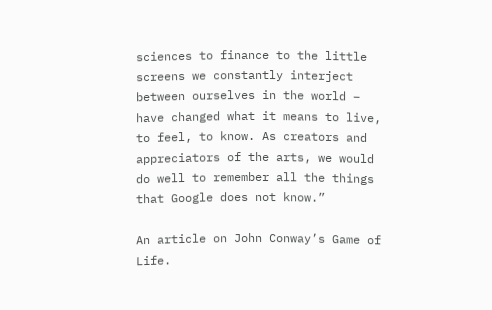sciences to finance to the little screens we constantly interject between ourselves in the world – have changed what it means to live, to feel, to know. As creators and appreciators of the arts, we would do well to remember all the things that Google does not know.”

An article on John Conway’s Game of Life.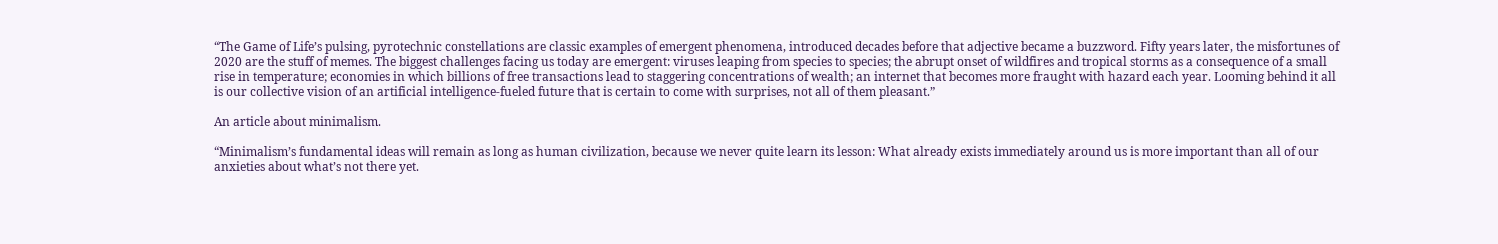“The Game of Life’s pulsing, pyrotechnic constellations are classic examples of emergent phenomena, introduced decades before that adjective became a buzzword. Fifty years later, the misfortunes of 2020 are the stuff of memes. The biggest challenges facing us today are emergent: viruses leaping from species to species; the abrupt onset of wildfires and tropical storms as a consequence of a small rise in temperature; economies in which billions of free transactions lead to staggering concentrations of wealth; an internet that becomes more fraught with hazard each year. Looming behind it all is our collective vision of an artificial intelligence-fueled future that is certain to come with surprises, not all of them pleasant.”

An article about minimalism.

“Minimalism’s fundamental ideas will remain as long as human civilization, because we never quite learn its lesson: What already exists immediately around us is more important than all of our anxieties about what’s not there yet.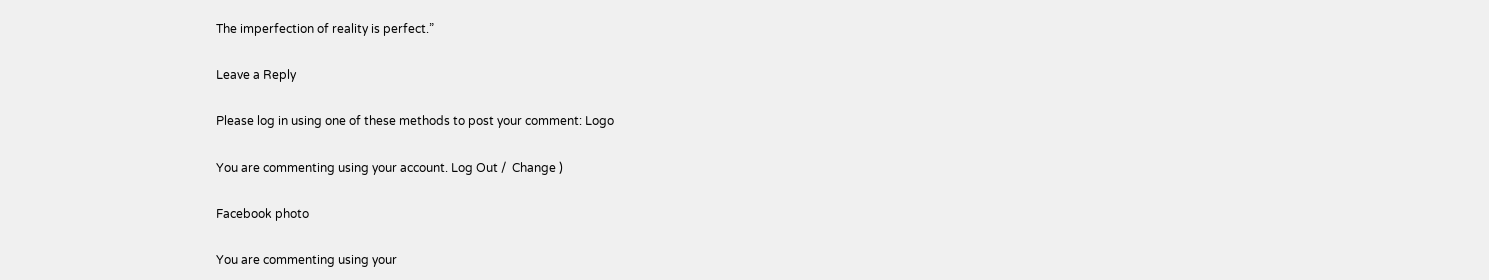The imperfection of reality is perfect.”

Leave a Reply

Please log in using one of these methods to post your comment: Logo

You are commenting using your account. Log Out /  Change )

Facebook photo

You are commenting using your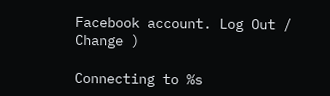Facebook account. Log Out /  Change )

Connecting to %s